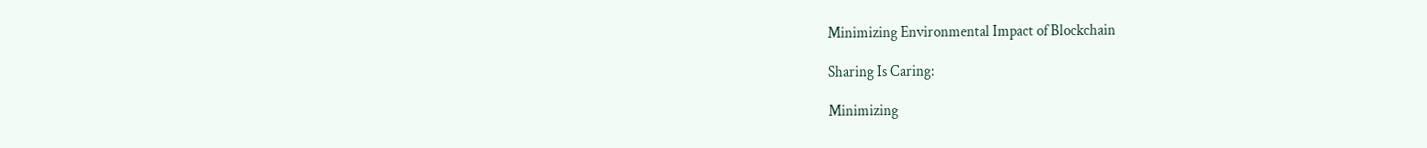Minimizing Environmental Impact of Blockchain

Sharing Is Caring:

Minimizing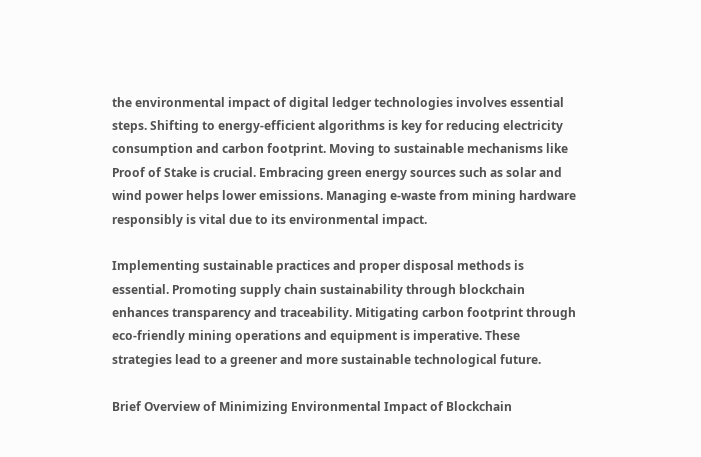the environmental impact of digital ledger technologies involves essential steps. Shifting to energy-efficient algorithms is key for reducing electricity consumption and carbon footprint. Moving to sustainable mechanisms like Proof of Stake is crucial. Embracing green energy sources such as solar and wind power helps lower emissions. Managing e-waste from mining hardware responsibly is vital due to its environmental impact.

Implementing sustainable practices and proper disposal methods is essential. Promoting supply chain sustainability through blockchain enhances transparency and traceability. Mitigating carbon footprint through eco-friendly mining operations and equipment is imperative. These strategies lead to a greener and more sustainable technological future.

Brief Overview of Minimizing Environmental Impact of Blockchain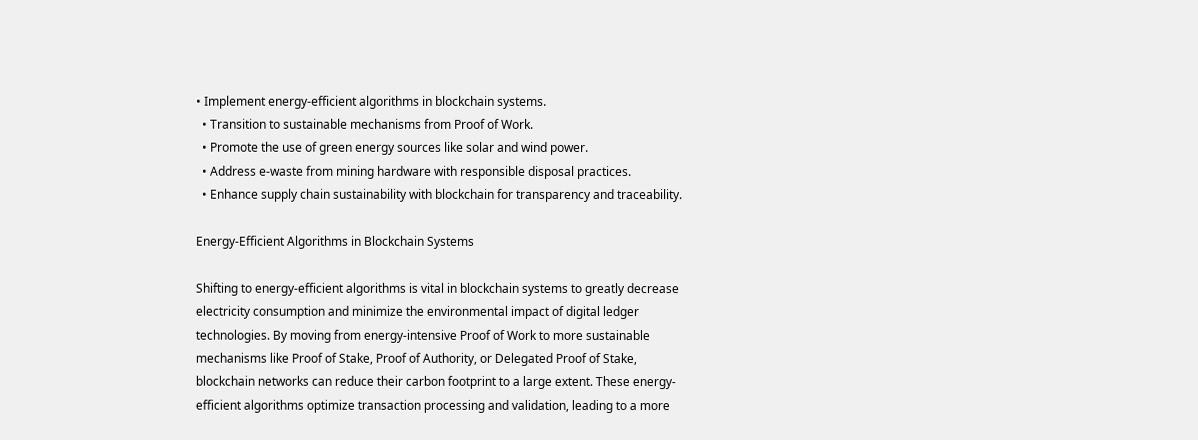• Implement energy-efficient algorithms in blockchain systems.
  • Transition to sustainable mechanisms from Proof of Work.
  • Promote the use of green energy sources like solar and wind power.
  • Address e-waste from mining hardware with responsible disposal practices.
  • Enhance supply chain sustainability with blockchain for transparency and traceability.

Energy-Efficient Algorithms in Blockchain Systems

Shifting to energy-efficient algorithms is vital in blockchain systems to greatly decrease electricity consumption and minimize the environmental impact of digital ledger technologies. By moving from energy-intensive Proof of Work to more sustainable mechanisms like Proof of Stake, Proof of Authority, or Delegated Proof of Stake, blockchain networks can reduce their carbon footprint to a large extent. These energy-efficient algorithms optimize transaction processing and validation, leading to a more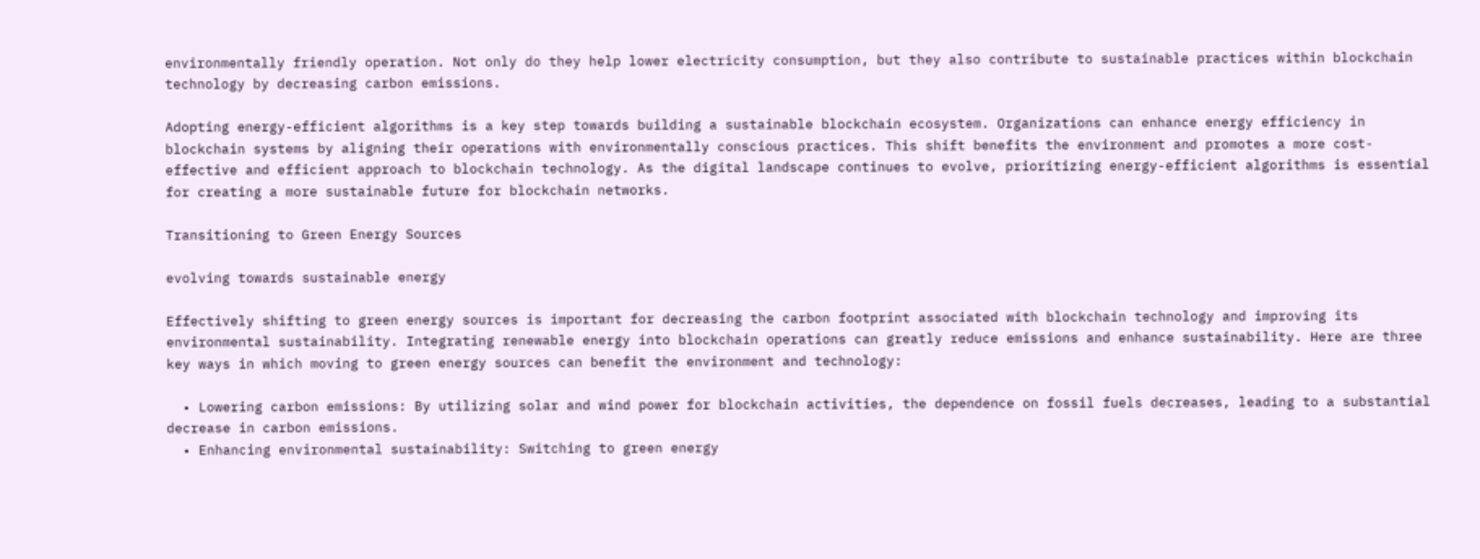environmentally friendly operation. Not only do they help lower electricity consumption, but they also contribute to sustainable practices within blockchain technology by decreasing carbon emissions.

Adopting energy-efficient algorithms is a key step towards building a sustainable blockchain ecosystem. Organizations can enhance energy efficiency in blockchain systems by aligning their operations with environmentally conscious practices. This shift benefits the environment and promotes a more cost-effective and efficient approach to blockchain technology. As the digital landscape continues to evolve, prioritizing energy-efficient algorithms is essential for creating a more sustainable future for blockchain networks.

Transitioning to Green Energy Sources

evolving towards sustainable energy

Effectively shifting to green energy sources is important for decreasing the carbon footprint associated with blockchain technology and improving its environmental sustainability. Integrating renewable energy into blockchain operations can greatly reduce emissions and enhance sustainability. Here are three key ways in which moving to green energy sources can benefit the environment and technology:

  • Lowering carbon emissions: By utilizing solar and wind power for blockchain activities, the dependence on fossil fuels decreases, leading to a substantial decrease in carbon emissions.
  • Enhancing environmental sustainability: Switching to green energy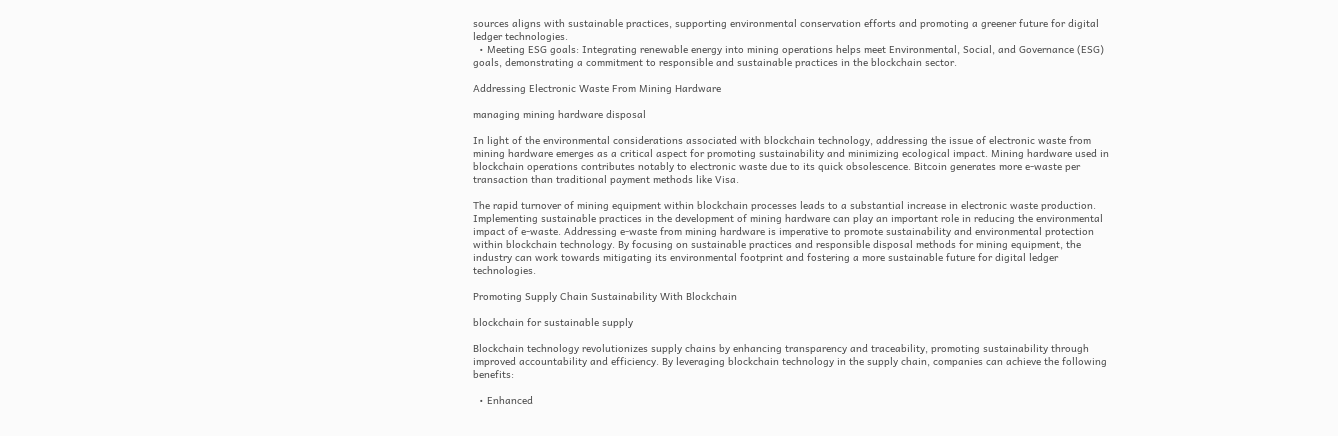sources aligns with sustainable practices, supporting environmental conservation efforts and promoting a greener future for digital ledger technologies.
  • Meeting ESG goals: Integrating renewable energy into mining operations helps meet Environmental, Social, and Governance (ESG) goals, demonstrating a commitment to responsible and sustainable practices in the blockchain sector.

Addressing Electronic Waste From Mining Hardware

managing mining hardware disposal

In light of the environmental considerations associated with blockchain technology, addressing the issue of electronic waste from mining hardware emerges as a critical aspect for promoting sustainability and minimizing ecological impact. Mining hardware used in blockchain operations contributes notably to electronic waste due to its quick obsolescence. Bitcoin generates more e-waste per transaction than traditional payment methods like Visa.

The rapid turnover of mining equipment within blockchain processes leads to a substantial increase in electronic waste production. Implementing sustainable practices in the development of mining hardware can play an important role in reducing the environmental impact of e-waste. Addressing e-waste from mining hardware is imperative to promote sustainability and environmental protection within blockchain technology. By focusing on sustainable practices and responsible disposal methods for mining equipment, the industry can work towards mitigating its environmental footprint and fostering a more sustainable future for digital ledger technologies.

Promoting Supply Chain Sustainability With Blockchain

blockchain for sustainable supply

Blockchain technology revolutionizes supply chains by enhancing transparency and traceability, promoting sustainability through improved accountability and efficiency. By leveraging blockchain technology in the supply chain, companies can achieve the following benefits:

  • Enhanced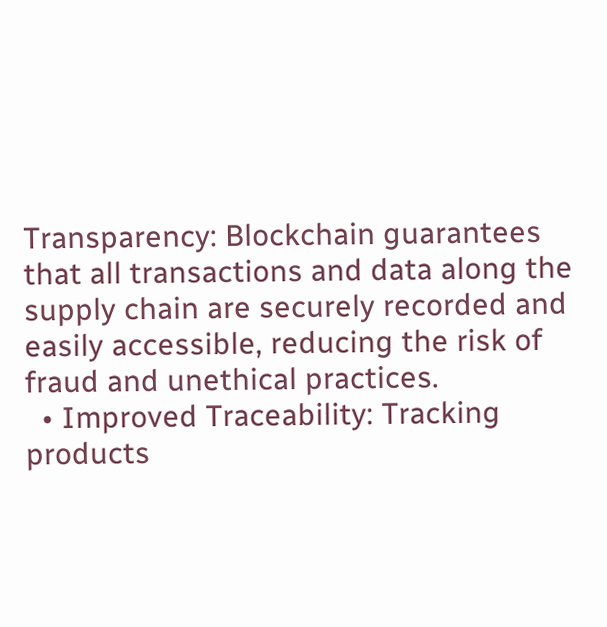Transparency: Blockchain guarantees that all transactions and data along the supply chain are securely recorded and easily accessible, reducing the risk of fraud and unethical practices.
  • Improved Traceability: Tracking products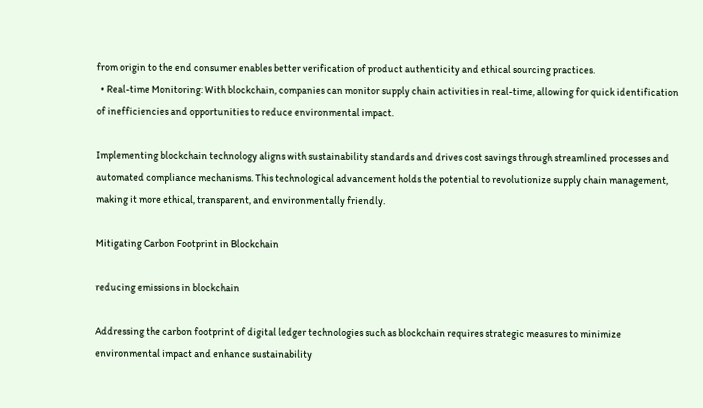from origin to the end consumer enables better verification of product authenticity and ethical sourcing practices.
  • Real-time Monitoring: With blockchain, companies can monitor supply chain activities in real-time, allowing for quick identification of inefficiencies and opportunities to reduce environmental impact.

Implementing blockchain technology aligns with sustainability standards and drives cost savings through streamlined processes and automated compliance mechanisms. This technological advancement holds the potential to revolutionize supply chain management, making it more ethical, transparent, and environmentally friendly.

Mitigating Carbon Footprint in Blockchain

reducing emissions in blockchain

Addressing the carbon footprint of digital ledger technologies such as blockchain requires strategic measures to minimize environmental impact and enhance sustainability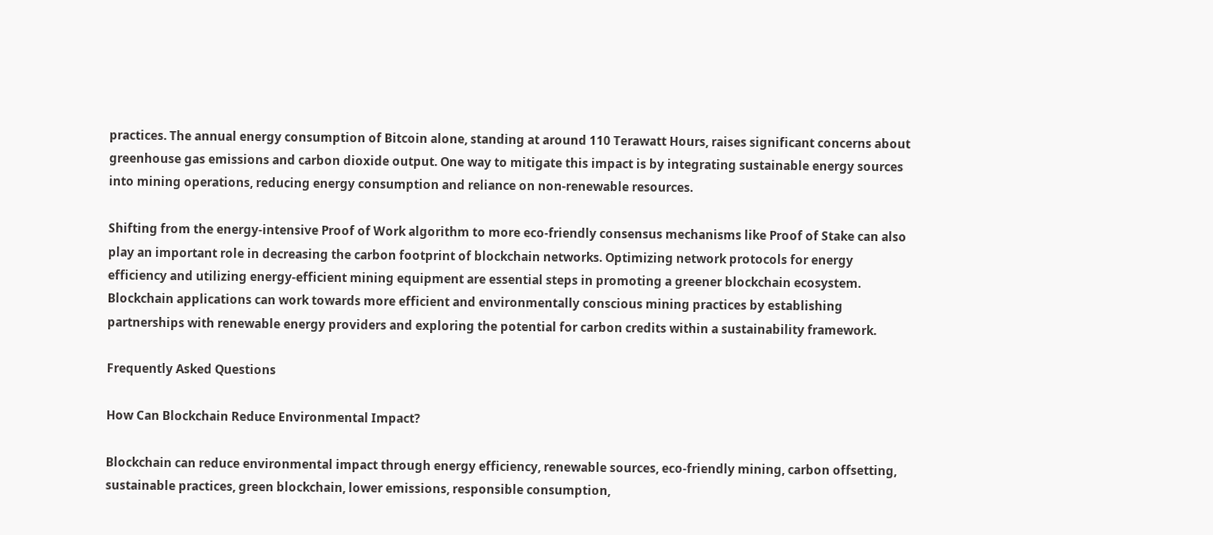practices. The annual energy consumption of Bitcoin alone, standing at around 110 Terawatt Hours, raises significant concerns about greenhouse gas emissions and carbon dioxide output. One way to mitigate this impact is by integrating sustainable energy sources into mining operations, reducing energy consumption and reliance on non-renewable resources.

Shifting from the energy-intensive Proof of Work algorithm to more eco-friendly consensus mechanisms like Proof of Stake can also play an important role in decreasing the carbon footprint of blockchain networks. Optimizing network protocols for energy efficiency and utilizing energy-efficient mining equipment are essential steps in promoting a greener blockchain ecosystem. Blockchain applications can work towards more efficient and environmentally conscious mining practices by establishing partnerships with renewable energy providers and exploring the potential for carbon credits within a sustainability framework.

Frequently Asked Questions

How Can Blockchain Reduce Environmental Impact?

Blockchain can reduce environmental impact through energy efficiency, renewable sources, eco-friendly mining, carbon offsetting, sustainable practices, green blockchain, lower emissions, responsible consumption,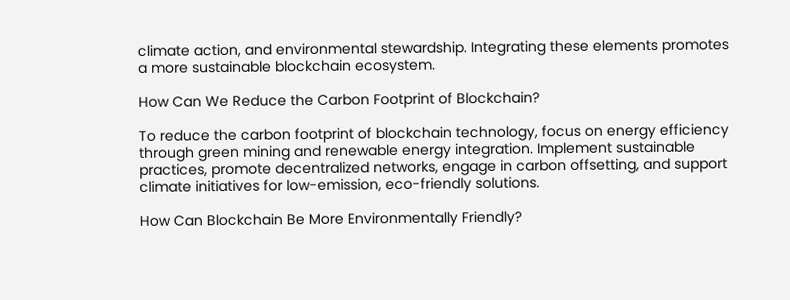climate action, and environmental stewardship. Integrating these elements promotes a more sustainable blockchain ecosystem.

How Can We Reduce the Carbon Footprint of Blockchain?

To reduce the carbon footprint of blockchain technology, focus on energy efficiency through green mining and renewable energy integration. Implement sustainable practices, promote decentralized networks, engage in carbon offsetting, and support climate initiatives for low-emission, eco-friendly solutions.

How Can Blockchain Be More Environmentally Friendly?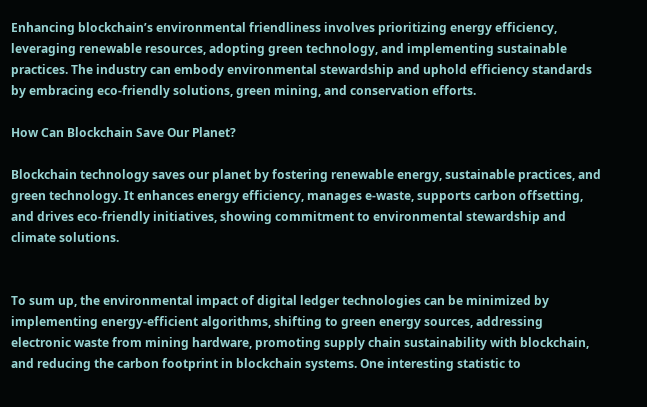Enhancing blockchain’s environmental friendliness involves prioritizing energy efficiency, leveraging renewable resources, adopting green technology, and implementing sustainable practices. The industry can embody environmental stewardship and uphold efficiency standards by embracing eco-friendly solutions, green mining, and conservation efforts.

How Can Blockchain Save Our Planet?

Blockchain technology saves our planet by fostering renewable energy, sustainable practices, and green technology. It enhances energy efficiency, manages e-waste, supports carbon offsetting, and drives eco-friendly initiatives, showing commitment to environmental stewardship and climate solutions.


To sum up, the environmental impact of digital ledger technologies can be minimized by implementing energy-efficient algorithms, shifting to green energy sources, addressing electronic waste from mining hardware, promoting supply chain sustainability with blockchain, and reducing the carbon footprint in blockchain systems. One interesting statistic to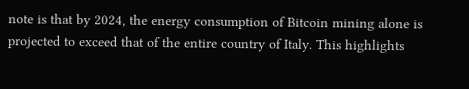note is that by 2024, the energy consumption of Bitcoin mining alone is projected to exceed that of the entire country of Italy. This highlights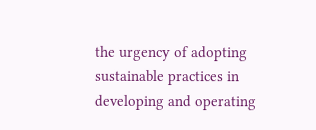the urgency of adopting sustainable practices in developing and operating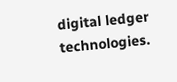digital ledger technologies.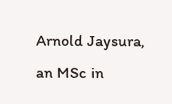Arnold Jaysura, an MSc in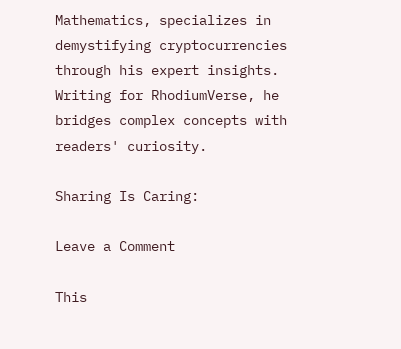Mathematics, specializes in demystifying cryptocurrencies through his expert insights. Writing for RhodiumVerse, he bridges complex concepts with readers' curiosity.

Sharing Is Caring:

Leave a Comment

This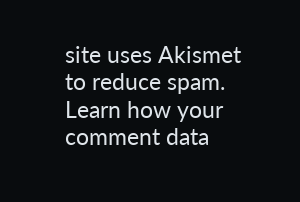site uses Akismet to reduce spam. Learn how your comment data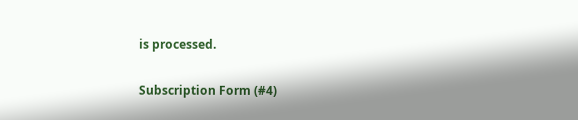is processed.

Subscription Form (#4)